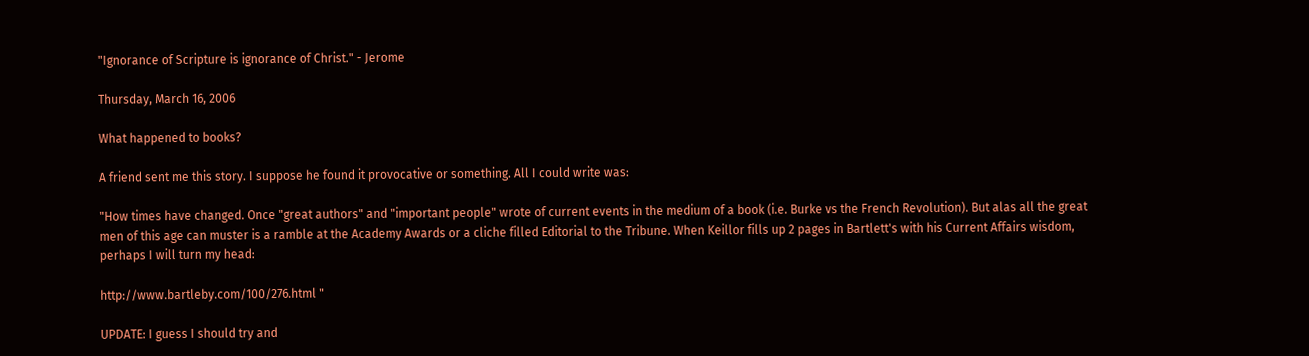"Ignorance of Scripture is ignorance of Christ." - Jerome

Thursday, March 16, 2006

What happened to books?

A friend sent me this story. I suppose he found it provocative or something. All I could write was:

"How times have changed. Once "great authors" and "important people" wrote of current events in the medium of a book (i.e. Burke vs the French Revolution). But alas all the great men of this age can muster is a ramble at the Academy Awards or a cliche filled Editorial to the Tribune. When Keillor fills up 2 pages in Bartlett's with his Current Affairs wisdom, perhaps I will turn my head:

http://www.bartleby.com/100/276.html "

UPDATE: I guess I should try and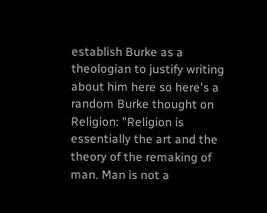establish Burke as a theologian to justify writing about him here so here's a random Burke thought on Religion: "Religion is essentially the art and the theory of the remaking of man. Man is not a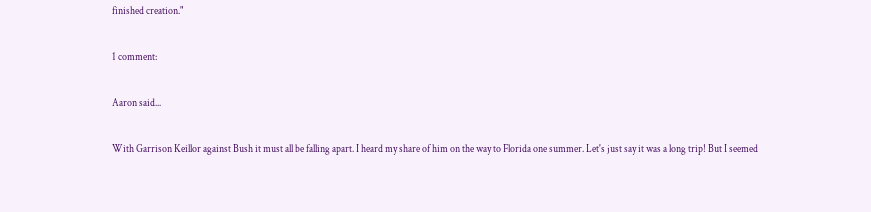finished creation."

1 comment:

Aaron said...

With Garrison Keillor against Bush it must all be falling apart. I heard my share of him on the way to Florida one summer. Let's just say it was a long trip! But I seemed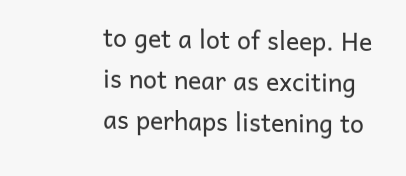to get a lot of sleep. He is not near as exciting as perhaps listening to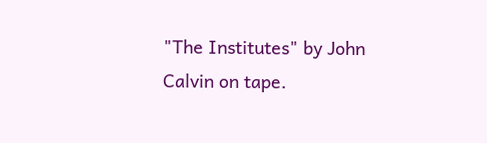"The Institutes" by John Calvin on tape.